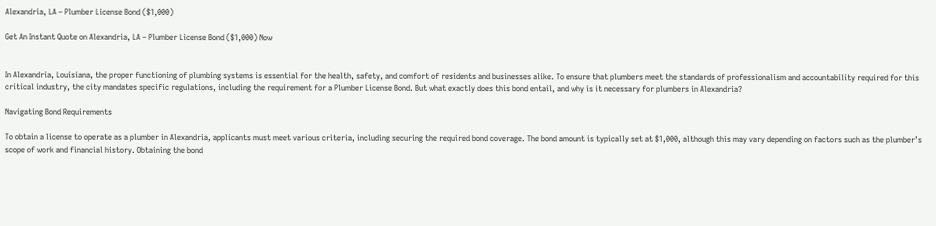Alexandria, LA – Plumber License Bond ($1,000)

Get An Instant Quote on Alexandria, LA – Plumber License Bond ($1,000) Now


In Alexandria, Louisiana, the proper functioning of plumbing systems is essential for the health, safety, and comfort of residents and businesses alike. To ensure that plumbers meet the standards of professionalism and accountability required for this critical industry, the city mandates specific regulations, including the requirement for a Plumber License Bond. But what exactly does this bond entail, and why is it necessary for plumbers in Alexandria?

Navigating Bond Requirements

To obtain a license to operate as a plumber in Alexandria, applicants must meet various criteria, including securing the required bond coverage. The bond amount is typically set at $1,000, although this may vary depending on factors such as the plumber’s scope of work and financial history. Obtaining the bond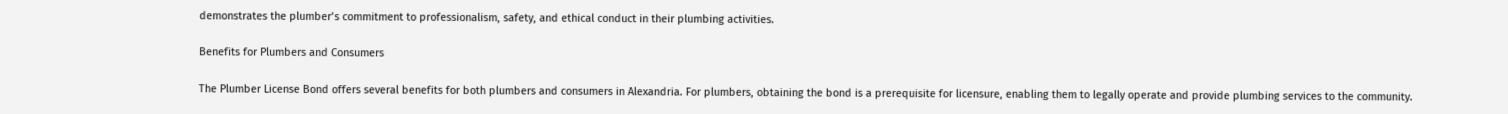demonstrates the plumber’s commitment to professionalism, safety, and ethical conduct in their plumbing activities.

Benefits for Plumbers and Consumers

The Plumber License Bond offers several benefits for both plumbers and consumers in Alexandria. For plumbers, obtaining the bond is a prerequisite for licensure, enabling them to legally operate and provide plumbing services to the community.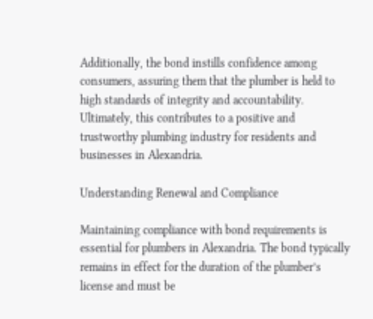Additionally, the bond instills confidence among consumers, assuring them that the plumber is held to high standards of integrity and accountability. Ultimately, this contributes to a positive and trustworthy plumbing industry for residents and businesses in Alexandria.

Understanding Renewal and Compliance

Maintaining compliance with bond requirements is essential for plumbers in Alexandria. The bond typically remains in effect for the duration of the plumber’s license and must be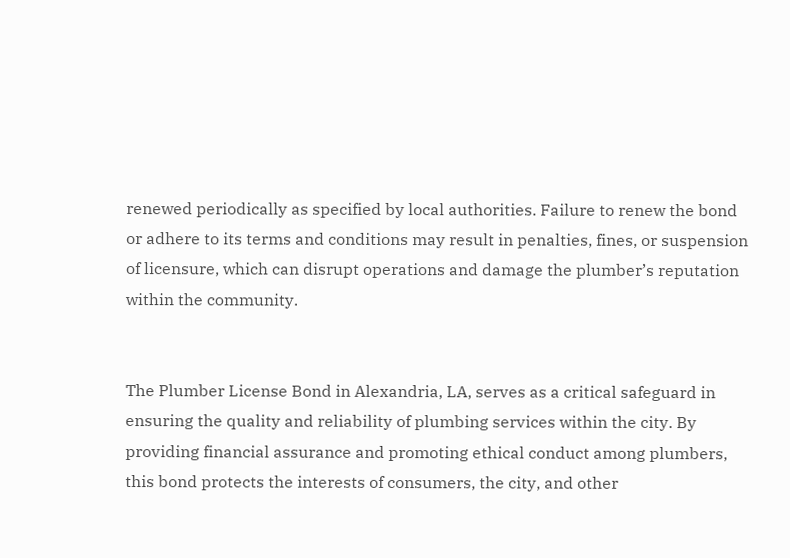renewed periodically as specified by local authorities. Failure to renew the bond or adhere to its terms and conditions may result in penalties, fines, or suspension of licensure, which can disrupt operations and damage the plumber’s reputation within the community.


The Plumber License Bond in Alexandria, LA, serves as a critical safeguard in ensuring the quality and reliability of plumbing services within the city. By providing financial assurance and promoting ethical conduct among plumbers, this bond protects the interests of consumers, the city, and other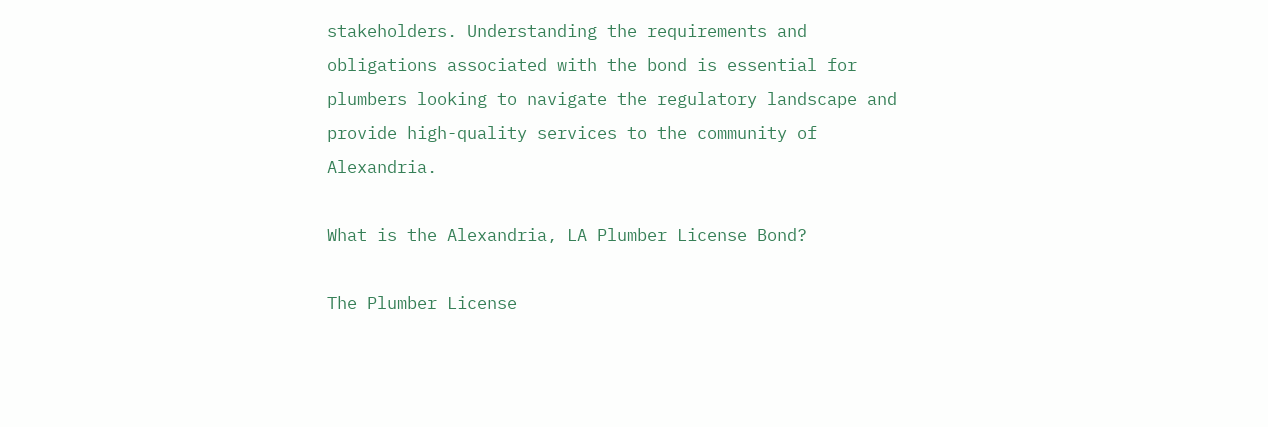stakeholders. Understanding the requirements and obligations associated with the bond is essential for plumbers looking to navigate the regulatory landscape and provide high-quality services to the community of Alexandria.

What is the Alexandria, LA Plumber License Bond?

The Plumber License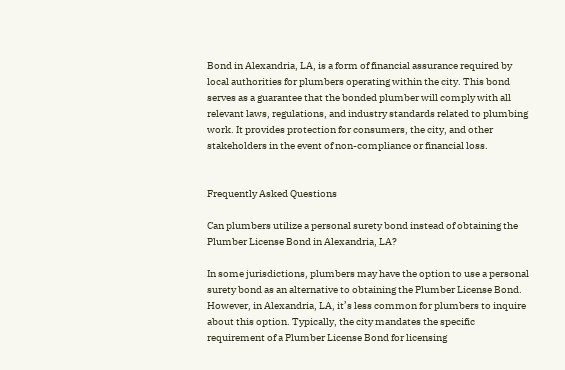Bond in Alexandria, LA, is a form of financial assurance required by local authorities for plumbers operating within the city. This bond serves as a guarantee that the bonded plumber will comply with all relevant laws, regulations, and industry standards related to plumbing work. It provides protection for consumers, the city, and other stakeholders in the event of non-compliance or financial loss.


Frequently Asked Questions

Can plumbers utilize a personal surety bond instead of obtaining the Plumber License Bond in Alexandria, LA?

In some jurisdictions, plumbers may have the option to use a personal surety bond as an alternative to obtaining the Plumber License Bond. However, in Alexandria, LA, it’s less common for plumbers to inquire about this option. Typically, the city mandates the specific requirement of a Plumber License Bond for licensing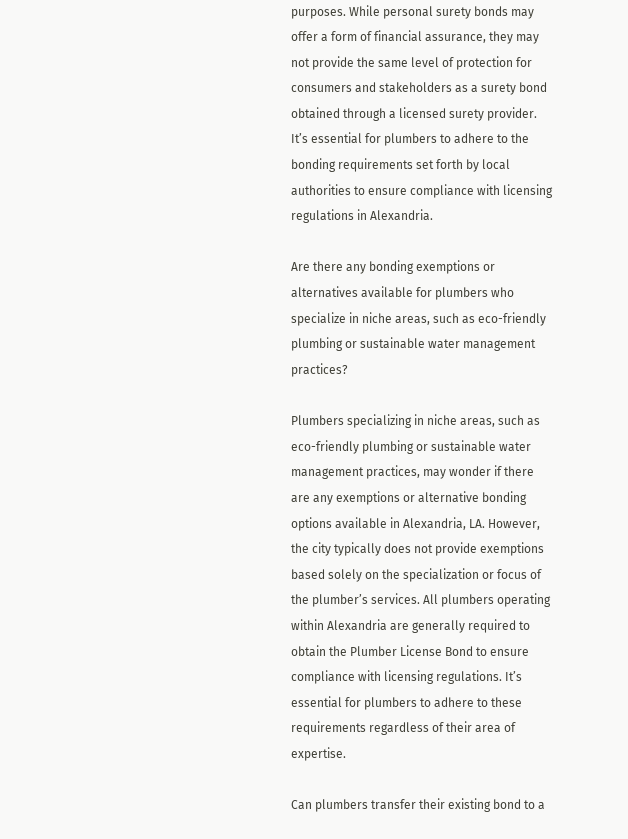purposes. While personal surety bonds may offer a form of financial assurance, they may not provide the same level of protection for consumers and stakeholders as a surety bond obtained through a licensed surety provider. It’s essential for plumbers to adhere to the bonding requirements set forth by local authorities to ensure compliance with licensing regulations in Alexandria.

Are there any bonding exemptions or alternatives available for plumbers who specialize in niche areas, such as eco-friendly plumbing or sustainable water management practices?

Plumbers specializing in niche areas, such as eco-friendly plumbing or sustainable water management practices, may wonder if there are any exemptions or alternative bonding options available in Alexandria, LA. However, the city typically does not provide exemptions based solely on the specialization or focus of the plumber’s services. All plumbers operating within Alexandria are generally required to obtain the Plumber License Bond to ensure compliance with licensing regulations. It’s essential for plumbers to adhere to these requirements regardless of their area of expertise.

Can plumbers transfer their existing bond to a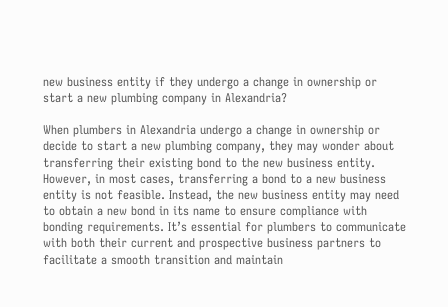new business entity if they undergo a change in ownership or start a new plumbing company in Alexandria?

When plumbers in Alexandria undergo a change in ownership or decide to start a new plumbing company, they may wonder about transferring their existing bond to the new business entity. However, in most cases, transferring a bond to a new business entity is not feasible. Instead, the new business entity may need to obtain a new bond in its name to ensure compliance with bonding requirements. It’s essential for plumbers to communicate with both their current and prospective business partners to facilitate a smooth transition and maintain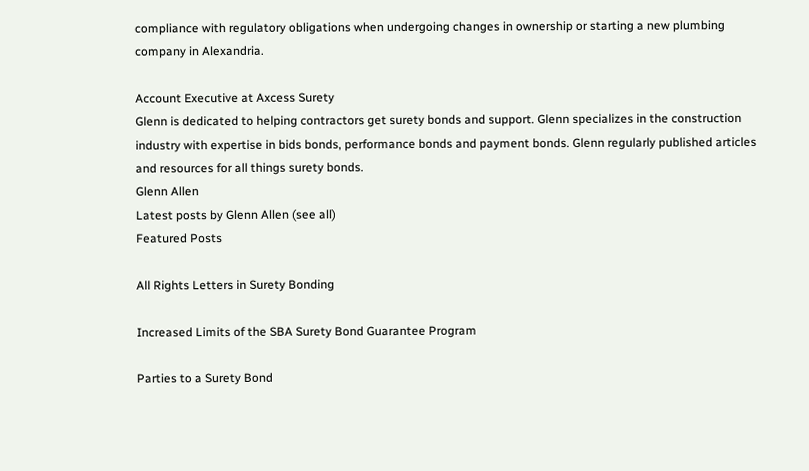compliance with regulatory obligations when undergoing changes in ownership or starting a new plumbing company in Alexandria.

Account Executive at Axcess Surety
Glenn is dedicated to helping contractors get surety bonds and support. Glenn specializes in the construction industry with expertise in bids bonds, performance bonds and payment bonds. Glenn regularly published articles and resources for all things surety bonds.
Glenn Allen
Latest posts by Glenn Allen (see all)
Featured Posts

All Rights Letters in Surety Bonding

Increased Limits of the SBA Surety Bond Guarantee Program

Parties to a Surety Bond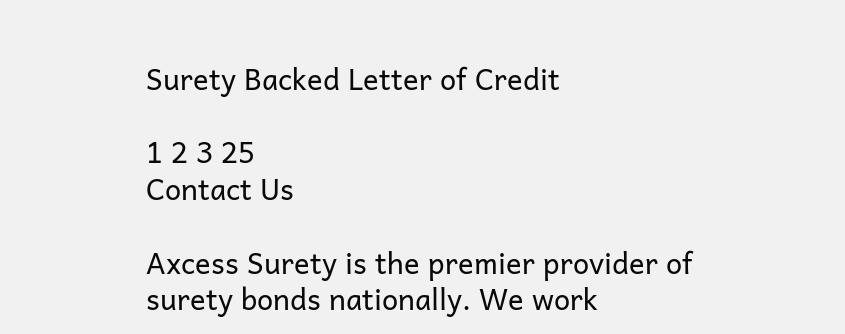Surety Backed Letter of Credit

1 2 3 25
Contact Us

Axcess Surety is the premier provider of surety bonds nationally. We work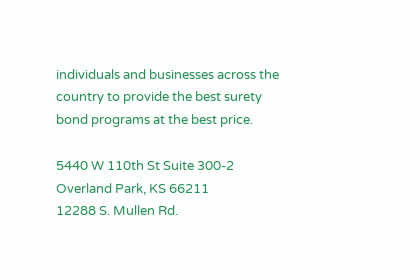individuals and businesses across the country to provide the best surety bond programs at the best price.

5440 W 110th St Suite 300-2
Overland Park, KS 66211
12288 S. Mullen Rd.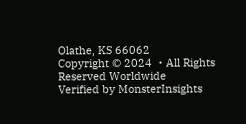Olathe, KS 66062
Copyright © 2024 ・All Rights Reserved Worldwide
Verified by MonsterInsights